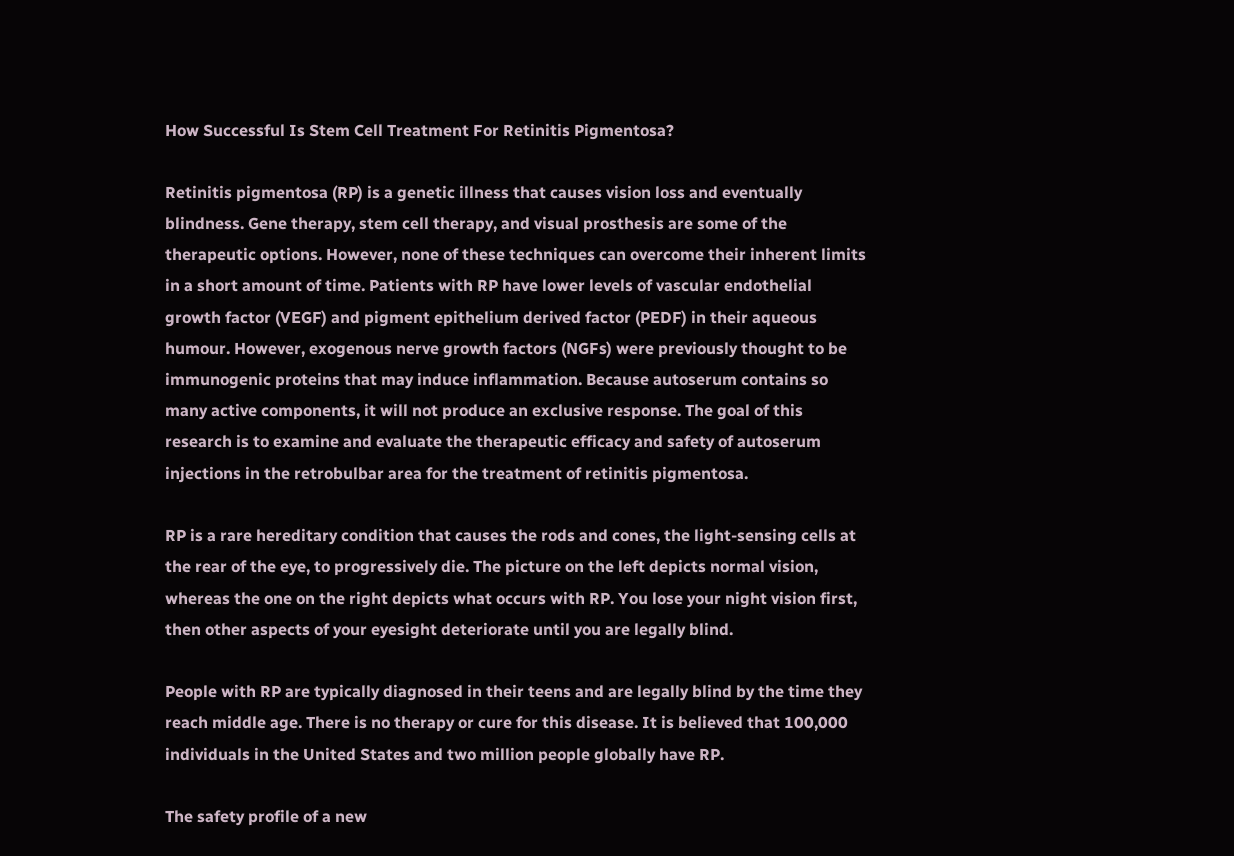How Successful Is Stem Cell Treatment For Retinitis Pigmentosa?

Retinitis pigmentosa (RP) is a genetic illness that causes vision loss and eventually blindness. Gene therapy, stem cell therapy, and visual prosthesis are some of the therapeutic options. However, none of these techniques can overcome their inherent limits in a short amount of time. Patients with RP have lower levels of vascular endothelial growth factor (VEGF) and pigment epithelium derived factor (PEDF) in their aqueous humour. However, exogenous nerve growth factors (NGFs) were previously thought to be immunogenic proteins that may induce inflammation. Because autoserum contains so many active components, it will not produce an exclusive response. The goal of this research is to examine and evaluate the therapeutic efficacy and safety of autoserum injections in the retrobulbar area for the treatment of retinitis pigmentosa.

RP is a rare hereditary condition that causes the rods and cones, the light-sensing cells at the rear of the eye, to progressively die. The picture on the left depicts normal vision, whereas the one on the right depicts what occurs with RP. You lose your night vision first, then other aspects of your eyesight deteriorate until you are legally blind.

People with RP are typically diagnosed in their teens and are legally blind by the time they reach middle age. There is no therapy or cure for this disease. It is believed that 100,000 individuals in the United States and two million people globally have RP.

The safety profile of a new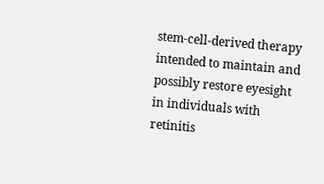stem-cell-derived therapy intended to maintain and possibly restore eyesight in individuals with retinitis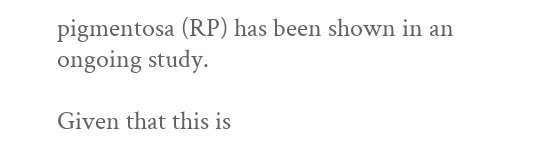pigmentosa (RP) has been shown in an ongoing study.

Given that this is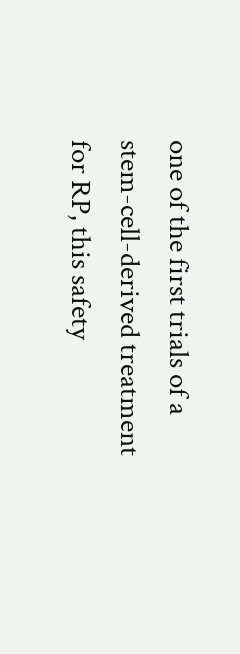one of the first trials of a stem-cell-derived treatment for RP, this safety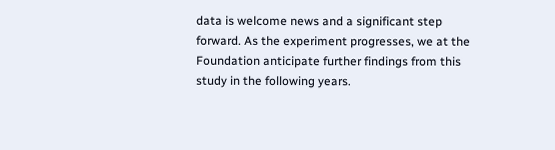data is welcome news and a significant step forward. As the experiment progresses, we at the Foundation anticipate further findings from this study in the following years.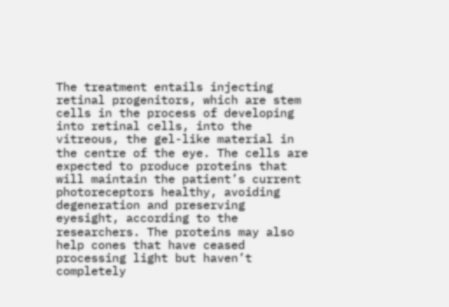The treatment entails injecting retinal progenitors, which are stem cells in the process of developing into retinal cells, into the vitreous, the gel-like material in the centre of the eye. The cells are expected to produce proteins that will maintain the patient’s current photoreceptors healthy, avoiding degeneration and preserving eyesight, according to the researchers. The proteins may also help cones that have ceased processing light but haven’t completely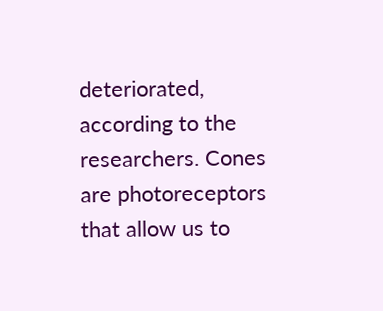deteriorated, according to the researchers. Cones are photoreceptors that allow us to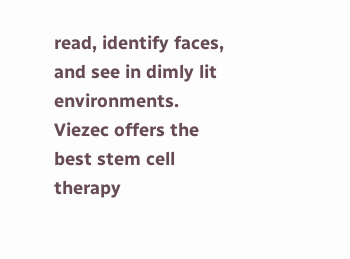read, identify faces, and see in dimly lit environments. Viezec offers the best stem cell therapy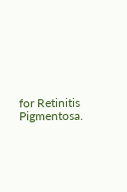for Retinitis Pigmentosa.